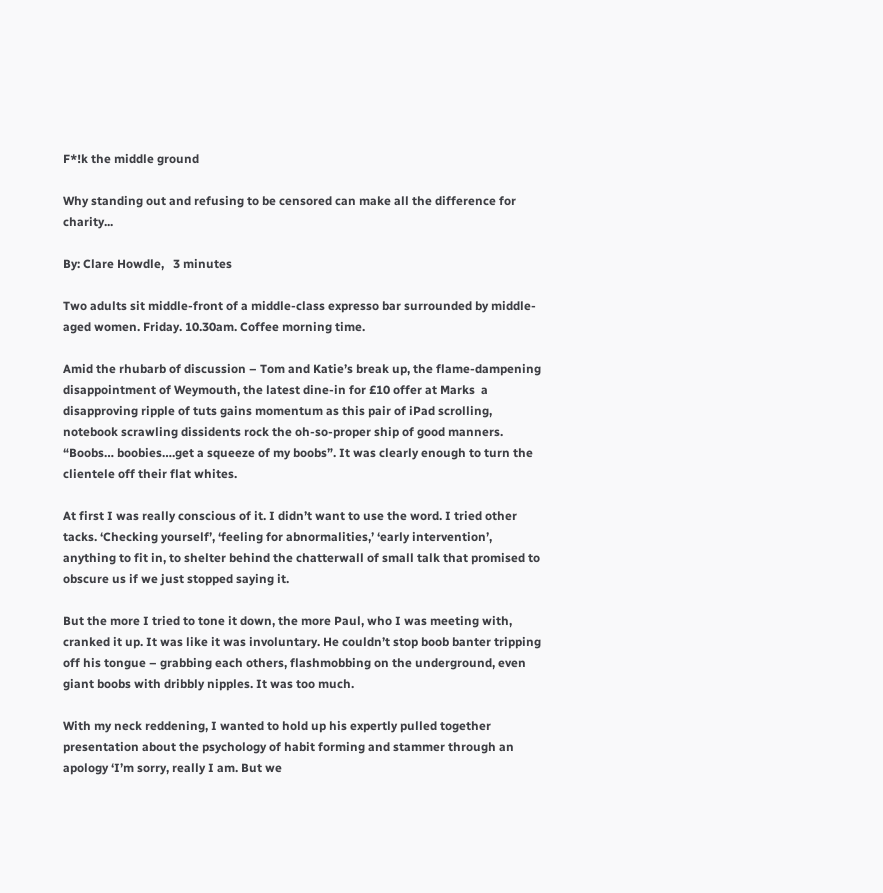F*!k the middle ground

Why standing out and refusing to be censored can make all the difference for charity...

By: Clare Howdle,   3 minutes

Two adults sit middle-front of a middle-class expresso bar surrounded by middle-aged women. Friday. 10.30am. Coffee morning time.

Amid the rhubarb of discussion – Tom and Katie’s break up, the flame-dampening disappointment of Weymouth, the latest dine-in for £10 offer at Marks  a disapproving ripple of tuts gains momentum as this pair of iPad scrolling, notebook scrawling dissidents rock the oh-so-proper ship of good manners. “Boobs… boobies….get a squeeze of my boobs”. It was clearly enough to turn the clientele off their flat whites.

At first I was really conscious of it. I didn’t want to use the word. I tried other tacks. ‘Checking yourself’, ‘feeling for abnormalities,’ ‘early intervention’, anything to fit in, to shelter behind the chatterwall of small talk that promised to obscure us if we just stopped saying it.

But the more I tried to tone it down, the more Paul, who I was meeting with, cranked it up. It was like it was involuntary. He couldn’t stop boob banter tripping off his tongue – grabbing each others, flashmobbing on the underground, even giant boobs with dribbly nipples. It was too much.

With my neck reddening, I wanted to hold up his expertly pulled together presentation about the psychology of habit forming and stammer through an apology ‘I’m sorry, really I am. But we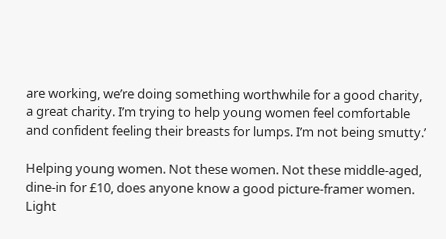are working, we’re doing something worthwhile for a good charity, a great charity. I’m trying to help young women feel comfortable and confident feeling their breasts for lumps. I’m not being smutty.’

Helping young women. Not these women. Not these middle-aged, dine-in for £10, does anyone know a good picture-framer women. Light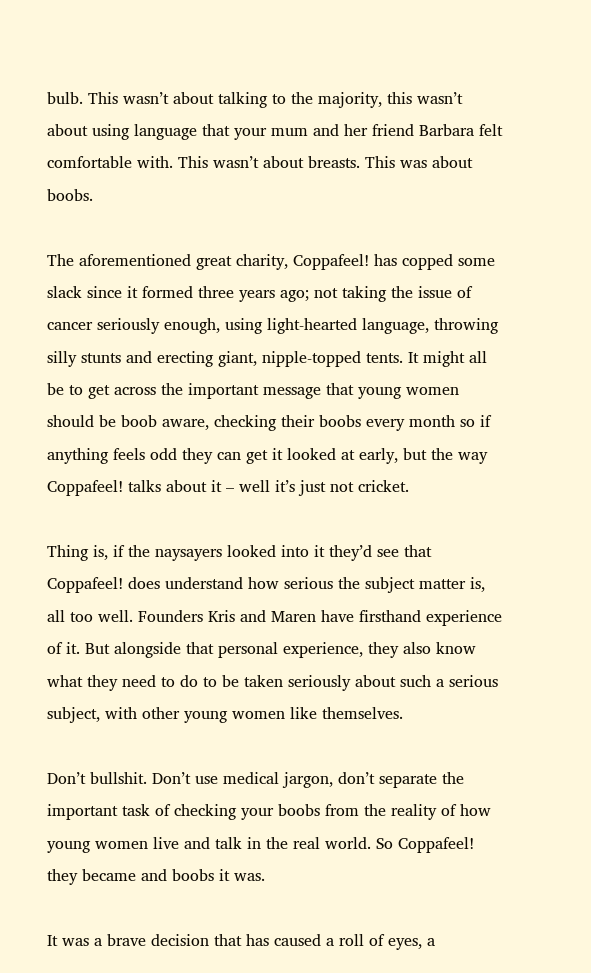bulb. This wasn’t about talking to the majority, this wasn’t about using language that your mum and her friend Barbara felt comfortable with. This wasn’t about breasts. This was about boobs.

The aforementioned great charity, Coppafeel! has copped some slack since it formed three years ago; not taking the issue of cancer seriously enough, using light-hearted language, throwing silly stunts and erecting giant, nipple-topped tents. It might all be to get across the important message that young women should be boob aware, checking their boobs every month so if anything feels odd they can get it looked at early, but the way Coppafeel! talks about it – well it’s just not cricket.

Thing is, if the naysayers looked into it they’d see that Coppafeel! does understand how serious the subject matter is, all too well. Founders Kris and Maren have firsthand experience of it. But alongside that personal experience, they also know what they need to do to be taken seriously about such a serious subject, with other young women like themselves.

Don’t bullshit. Don’t use medical jargon, don’t separate the important task of checking your boobs from the reality of how young women live and talk in the real world. So Coppafeel! they became and boobs it was.

It was a brave decision that has caused a roll of eyes, a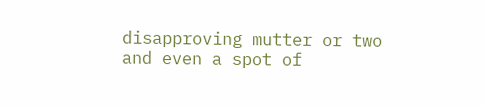disapproving mutter or two and even a spot of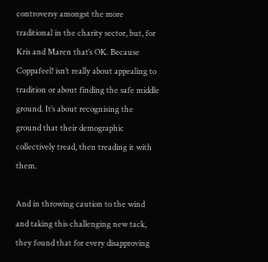controversy amongst the more traditional in the charity sector, but, for Kris and Maren that’s OK. Because Coppafeel! isn’t really about appealing to tradition or about finding the safe middle ground. It’s about recognising the ground that their demographic collectively tread, then treading it with them.

And in throwing caution to the wind and taking this challenging new tack, they found that for every disapproving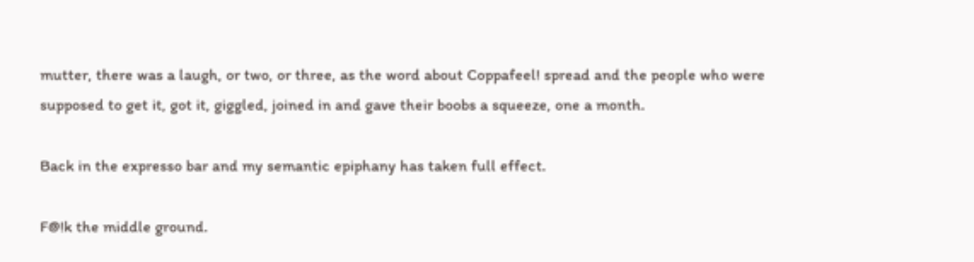mutter, there was a laugh, or two, or three, as the word about Coppafeel! spread and the people who were supposed to get it, got it, giggled, joined in and gave their boobs a squeeze, one a month.

Back in the expresso bar and my semantic epiphany has taken full effect.

F@!k the middle ground.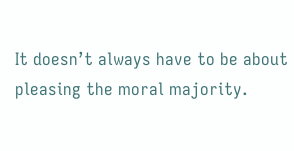It doesn’t always have to be about pleasing the moral majority.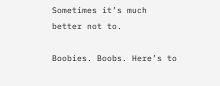Sometimes it’s much better not to.

Boobies. Boobs. Here’s to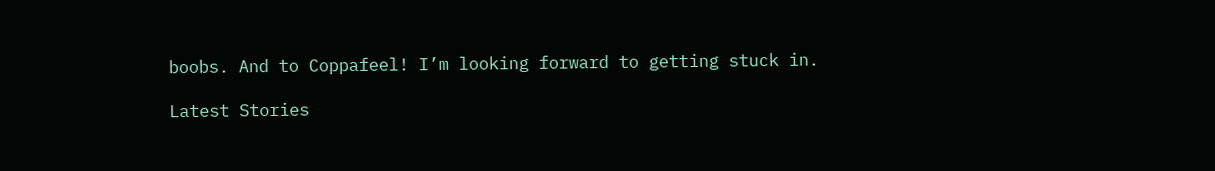boobs. And to Coppafeel! I’m looking forward to getting stuck in.

Latest Stories